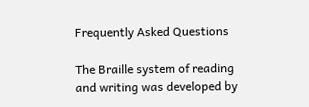Frequently Asked Questions

The Braille system of reading and writing was developed by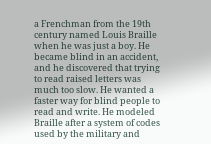a Frenchman from the 19th century named Louis Braille when he was just a boy. He became blind in an accident, and he discovered that trying to read raised letters was much too slow. He wanted a faster way for blind people to read and write. He modeled Braille after a system of codes used by the military and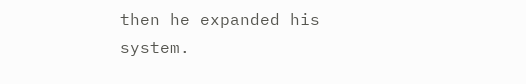then he expanded his system.